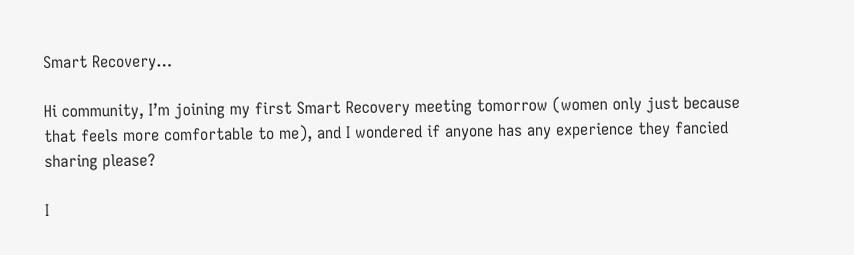Smart Recovery…

Hi community, I’m joining my first Smart Recovery meeting tomorrow (women only just because that feels more comfortable to me), and I wondered if anyone has any experience they fancied sharing please?

I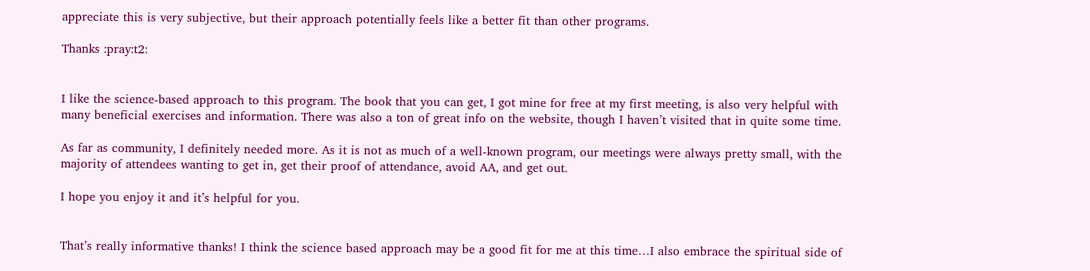appreciate this is very subjective, but their approach potentially feels like a better fit than other programs.

Thanks :pray:t2:


I like the science-based approach to this program. The book that you can get, I got mine for free at my first meeting, is also very helpful with many beneficial exercises and information. There was also a ton of great info on the website, though I haven’t visited that in quite some time.

As far as community, I definitely needed more. As it is not as much of a well-known program, our meetings were always pretty small, with the majority of attendees wanting to get in, get their proof of attendance, avoid AA, and get out.

I hope you enjoy it and it’s helpful for you.


That’s really informative thanks! I think the science based approach may be a good fit for me at this time…I also embrace the spiritual side of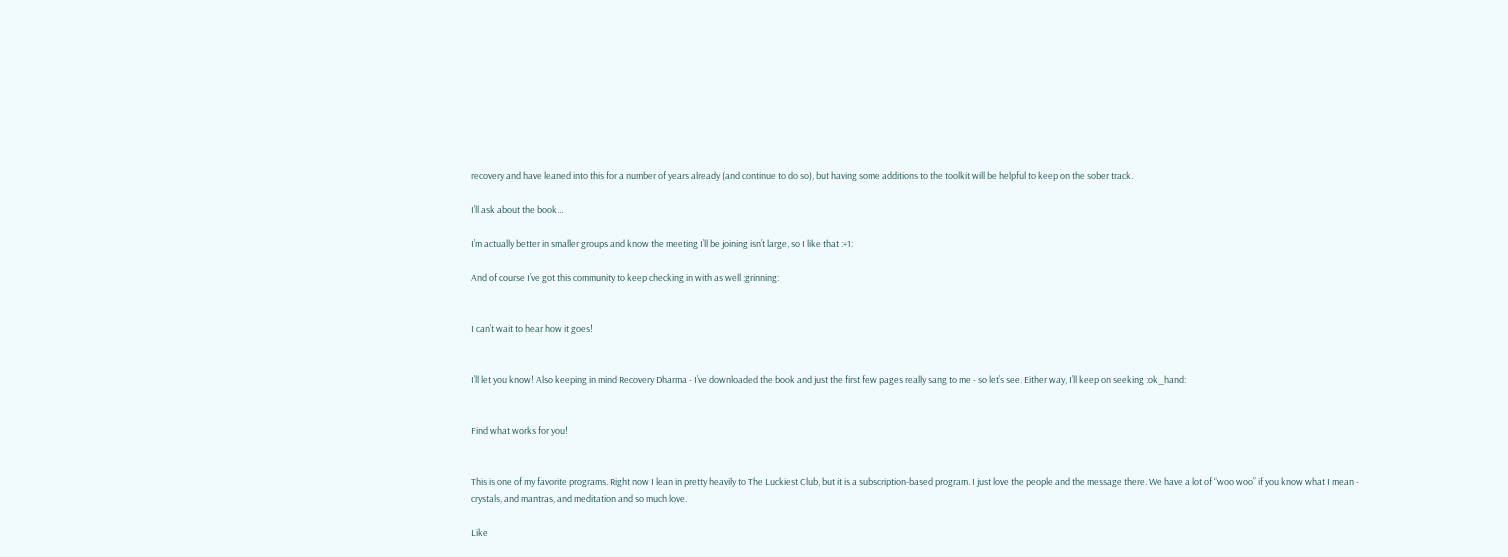recovery and have leaned into this for a number of years already (and continue to do so), but having some additions to the toolkit will be helpful to keep on the sober track.

I’ll ask about the book…

I’m actually better in smaller groups and know the meeting I’ll be joining isn’t large, so I like that :+1:

And of course I’ve got this community to keep checking in with as well :grinning:


I can’t wait to hear how it goes!


I’ll let you know! Also keeping in mind Recovery Dharma - I’ve downloaded the book and just the first few pages really sang to me - so let’s see. Either way, I’ll keep on seeking :ok_hand:


Find what works for you!


This is one of my favorite programs. Right now I lean in pretty heavily to The Luckiest Club, but it is a subscription-based program. I just love the people and the message there. We have a lot of “woo woo” if you know what I mean - crystals, and mantras, and meditation and so much love.

Like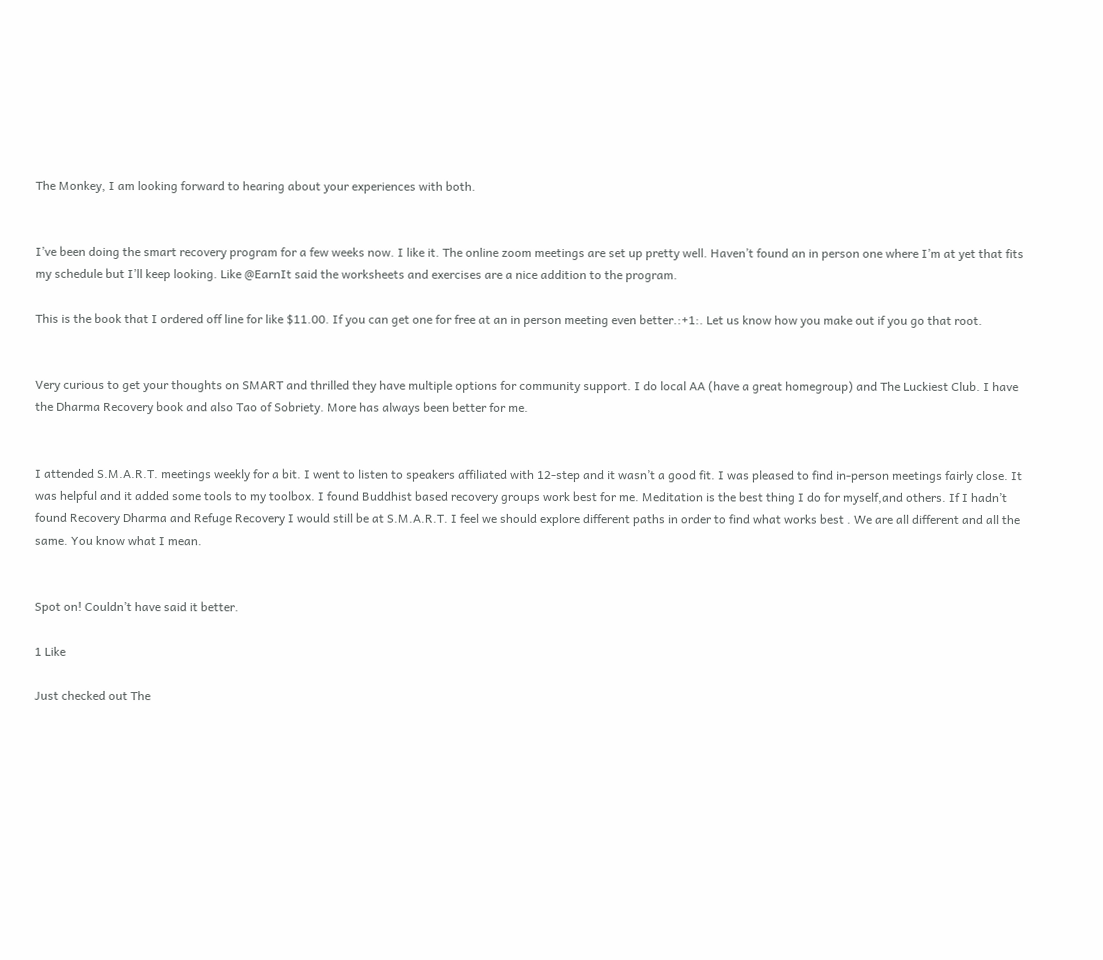The Monkey, I am looking forward to hearing about your experiences with both.


I’ve been doing the smart recovery program for a few weeks now. I like it. The online zoom meetings are set up pretty well. Haven’t found an in person one where I’m at yet that fits my schedule but I’ll keep looking. Like @EarnIt said the worksheets and exercises are a nice addition to the program.

This is the book that I ordered off line for like $11.00. If you can get one for free at an in person meeting even better.:+1:. Let us know how you make out if you go that root.


Very curious to get your thoughts on SMART and thrilled they have multiple options for community support. I do local AA (have a great homegroup) and The Luckiest Club. I have the Dharma Recovery book and also Tao of Sobriety. More has always been better for me.


I attended S.M.A.R.T. meetings weekly for a bit. I went to listen to speakers affiliated with 12-step and it wasn’t a good fit. I was pleased to find in-person meetings fairly close. It was helpful and it added some tools to my toolbox. I found Buddhist based recovery groups work best for me. Meditation is the best thing I do for myself,and others. If I hadn’t found Recovery Dharma and Refuge Recovery I would still be at S.M.A.R.T. I feel we should explore different paths in order to find what works best . We are all different and all the same. You know what I mean.


Spot on! Couldn’t have said it better.

1 Like

Just checked out The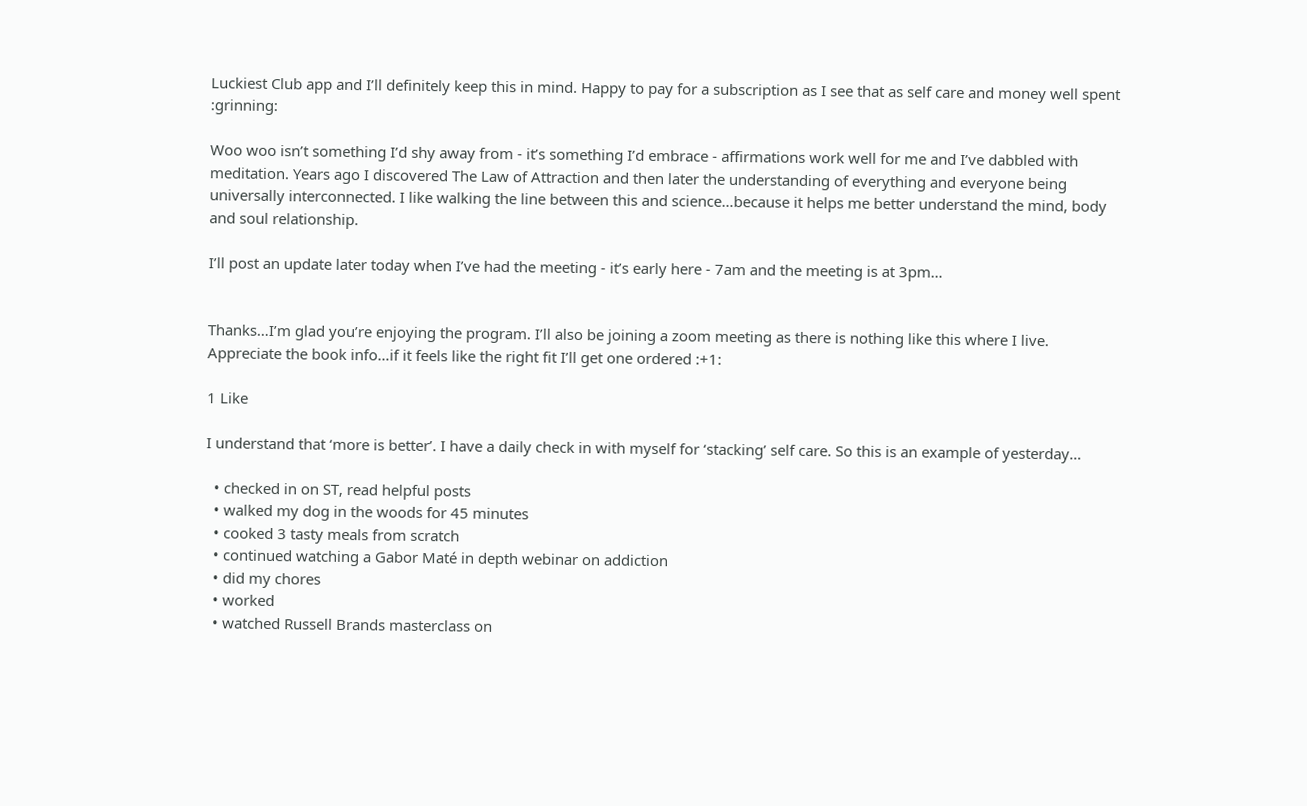Luckiest Club app and I’ll definitely keep this in mind. Happy to pay for a subscription as I see that as self care and money well spent :grinning:

Woo woo isn’t something I’d shy away from - it’s something I’d embrace - affirmations work well for me and I’ve dabbled with meditation. Years ago I discovered The Law of Attraction and then later the understanding of everything and everyone being universally interconnected. I like walking the line between this and science…because it helps me better understand the mind, body and soul relationship.

I’ll post an update later today when I’ve had the meeting - it’s early here - 7am and the meeting is at 3pm…


Thanks…I’m glad you’re enjoying the program. I’ll also be joining a zoom meeting as there is nothing like this where I live. Appreciate the book info…if it feels like the right fit I’ll get one ordered :+1:

1 Like

I understand that ‘more is better’. I have a daily check in with myself for ‘stacking’ self care. So this is an example of yesterday…

  • checked in on ST, read helpful posts
  • walked my dog in the woods for 45 minutes
  • cooked 3 tasty meals from scratch
  • continued watching a Gabor Maté in depth webinar on addiction
  • did my chores
  • worked
  • watched Russell Brands masterclass on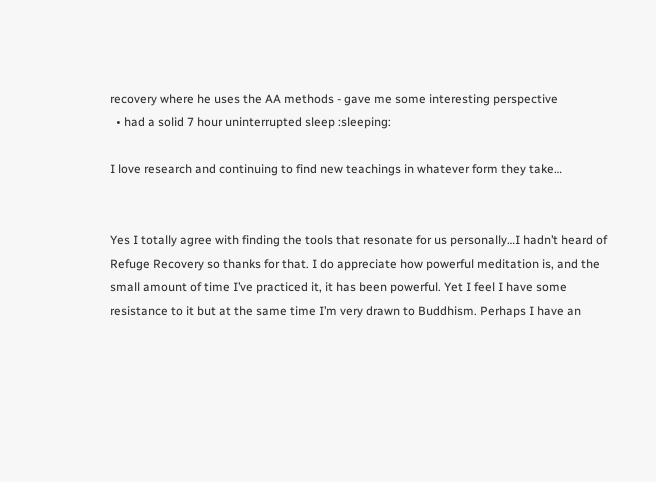recovery where he uses the AA methods - gave me some interesting perspective
  • had a solid 7 hour uninterrupted sleep :sleeping:

I love research and continuing to find new teachings in whatever form they take…


Yes I totally agree with finding the tools that resonate for us personally…I hadn’t heard of Refuge Recovery so thanks for that. I do appreciate how powerful meditation is, and the small amount of time I’ve practiced it, it has been powerful. Yet I feel I have some resistance to it but at the same time I’m very drawn to Buddhism. Perhaps I have an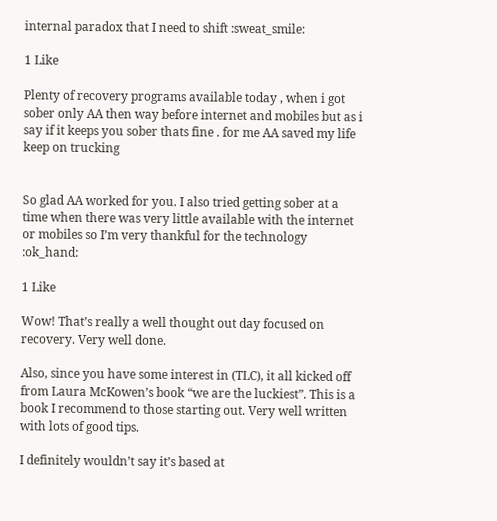internal paradox that I need to shift :sweat_smile:

1 Like

Plenty of recovery programs available today , when i got sober only AA then way before internet and mobiles but as i say if it keeps you sober thats fine . for me AA saved my life keep on trucking


So glad AA worked for you. I also tried getting sober at a time when there was very little available with the internet or mobiles so I’m very thankful for the technology :ok_hand:

1 Like

Wow! That’s really a well thought out day focused on recovery. Very well done.

Also, since you have some interest in (TLC), it all kicked off from Laura McKowen’s book “we are the luckiest”. This is a book I recommend to those starting out. Very well written with lots of good tips.

I definitely wouldn’t say it’s based at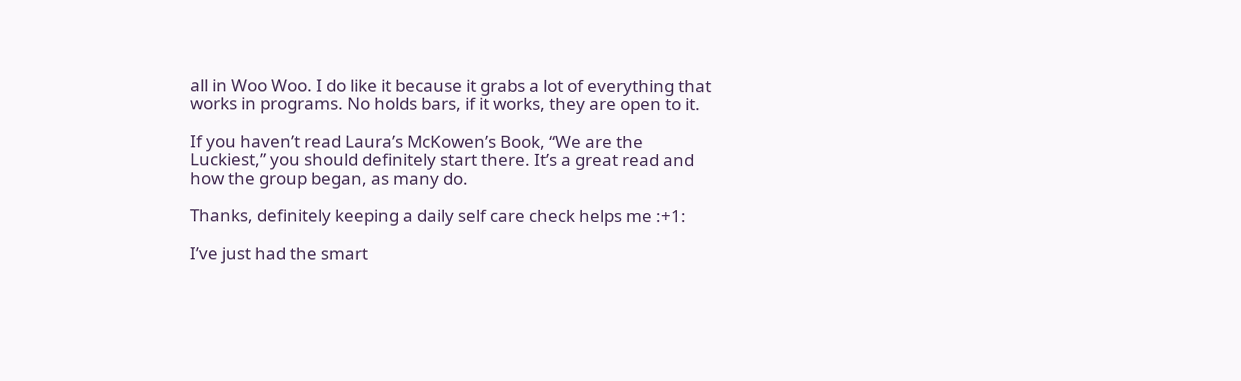all in Woo Woo. I do like it because it grabs a lot of everything that works in programs. No holds bars, if it works, they are open to it.

If you haven’t read Laura’s McKowen’s Book, “We are the Luckiest,” you should definitely start there. It’s a great read and how the group began, as many do.

Thanks, definitely keeping a daily self care check helps me :+1:

I’ve just had the smart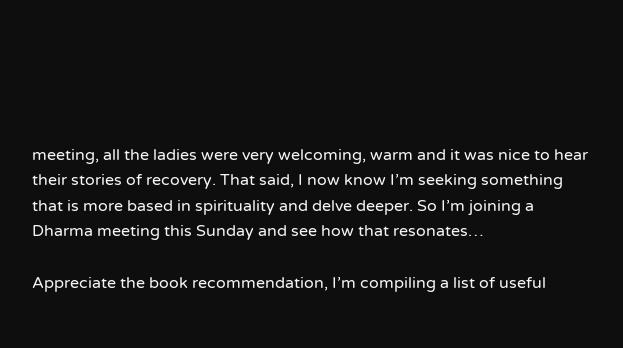meeting, all the ladies were very welcoming, warm and it was nice to hear their stories of recovery. That said, I now know I’m seeking something that is more based in spirituality and delve deeper. So I’m joining a Dharma meeting this Sunday and see how that resonates…

Appreciate the book recommendation, I’m compiling a list of useful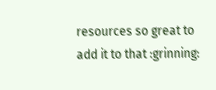resources so great to add it to that :grinning: